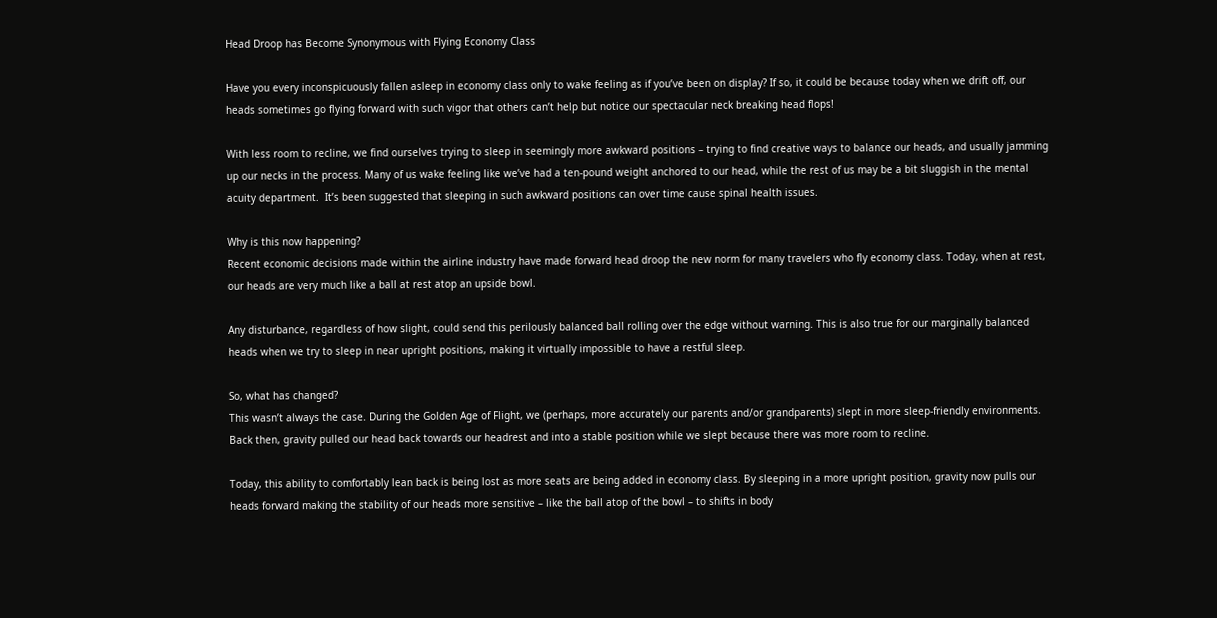Head Droop has Become Synonymous with Flying Economy Class

Have you every inconspicuously fallen asleep in economy class only to wake feeling as if you’ve been on display? If so, it could be because today when we drift off, our heads sometimes go flying forward with such vigor that others can’t help but notice our spectacular neck breaking head flops!

With less room to recline, we find ourselves trying to sleep in seemingly more awkward positions – trying to find creative ways to balance our heads, and usually jamming up our necks in the process. Many of us wake feeling like we’ve had a ten-pound weight anchored to our head, while the rest of us may be a bit sluggish in the mental acuity department.  It’s been suggested that sleeping in such awkward positions can over time cause spinal health issues.

Why is this now happening?
Recent economic decisions made within the airline industry have made forward head droop the new norm for many travelers who fly economy class. Today, when at rest, our heads are very much like a ball at rest atop an upside bowl.

Any disturbance, regardless of how slight, could send this perilously balanced ball rolling over the edge without warning. This is also true for our marginally balanced heads when we try to sleep in near upright positions, making it virtually impossible to have a restful sleep.

So, what has changed?
This wasn’t always the case. During the Golden Age of Flight, we (perhaps, more accurately our parents and/or grandparents) slept in more sleep-friendly environments. Back then, gravity pulled our head back towards our headrest and into a stable position while we slept because there was more room to recline.

Today, this ability to comfortably lean back is being lost as more seats are being added in economy class. By sleeping in a more upright position, gravity now pulls our heads forward making the stability of our heads more sensitive – like the ball atop of the bowl – to shifts in body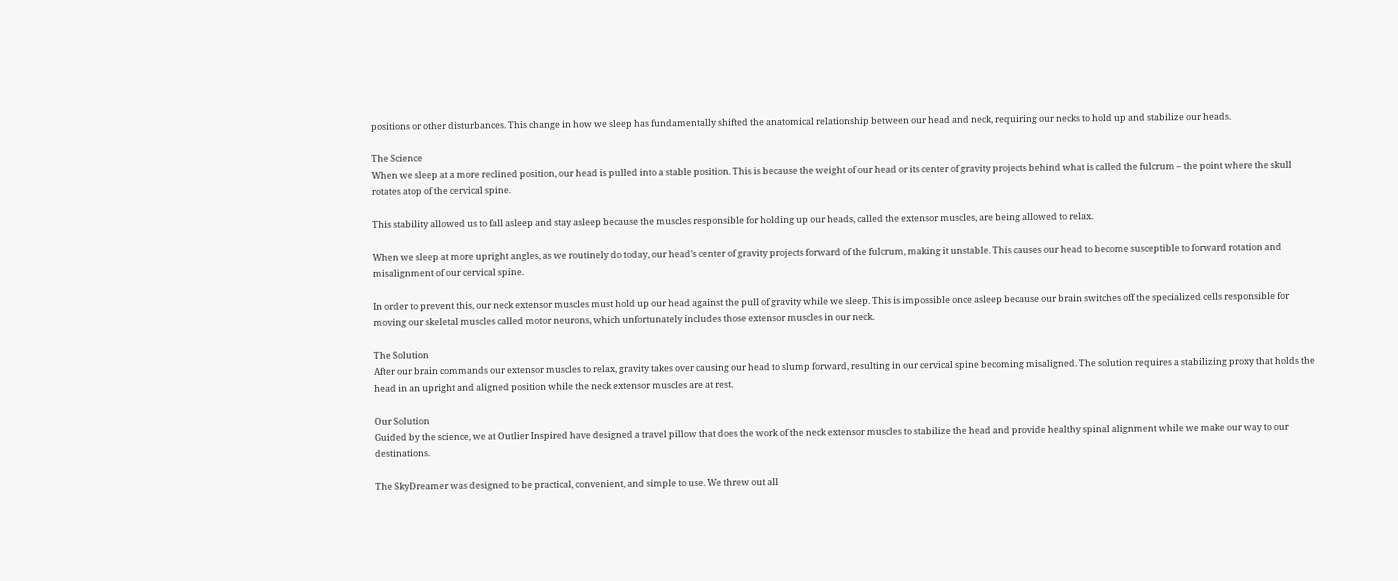positions or other disturbances. This change in how we sleep has fundamentally shifted the anatomical relationship between our head and neck, requiring our necks to hold up and stabilize our heads.

The Science
When we sleep at a more reclined position, our head is pulled into a stable position. This is because the weight of our head or its center of gravity projects behind what is called the fulcrum – the point where the skull rotates atop of the cervical spine.

This stability allowed us to fall asleep and stay asleep because the muscles responsible for holding up our heads, called the extensor muscles, are being allowed to relax.

When we sleep at more upright angles, as we routinely do today, our head’s center of gravity projects forward of the fulcrum, making it unstable. This causes our head to become susceptible to forward rotation and misalignment of our cervical spine.

In order to prevent this, our neck extensor muscles must hold up our head against the pull of gravity while we sleep. This is impossible once asleep because our brain switches off the specialized cells responsible for moving our skeletal muscles called motor neurons, which unfortunately includes those extensor muscles in our neck.

The Solution
After our brain commands our extensor muscles to relax, gravity takes over causing our head to slump forward, resulting in our cervical spine becoming misaligned. The solution requires a stabilizing proxy that holds the head in an upright and aligned position while the neck extensor muscles are at rest.

Our Solution
Guided by the science, we at Outlier Inspired have designed a travel pillow that does the work of the neck extensor muscles to stabilize the head and provide healthy spinal alignment while we make our way to our destinations.

The SkyDreamer was designed to be practical, convenient, and simple to use. We threw out all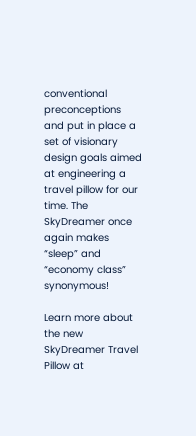conventional preconceptions and put in place a set of visionary design goals aimed at engineering a travel pillow for our time. The SkyDreamer once again makes “sleep” and “economy class” synonymous!

Learn more about the new SkyDreamer Travel Pillow at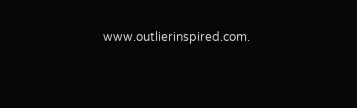www.outlierinspired.com.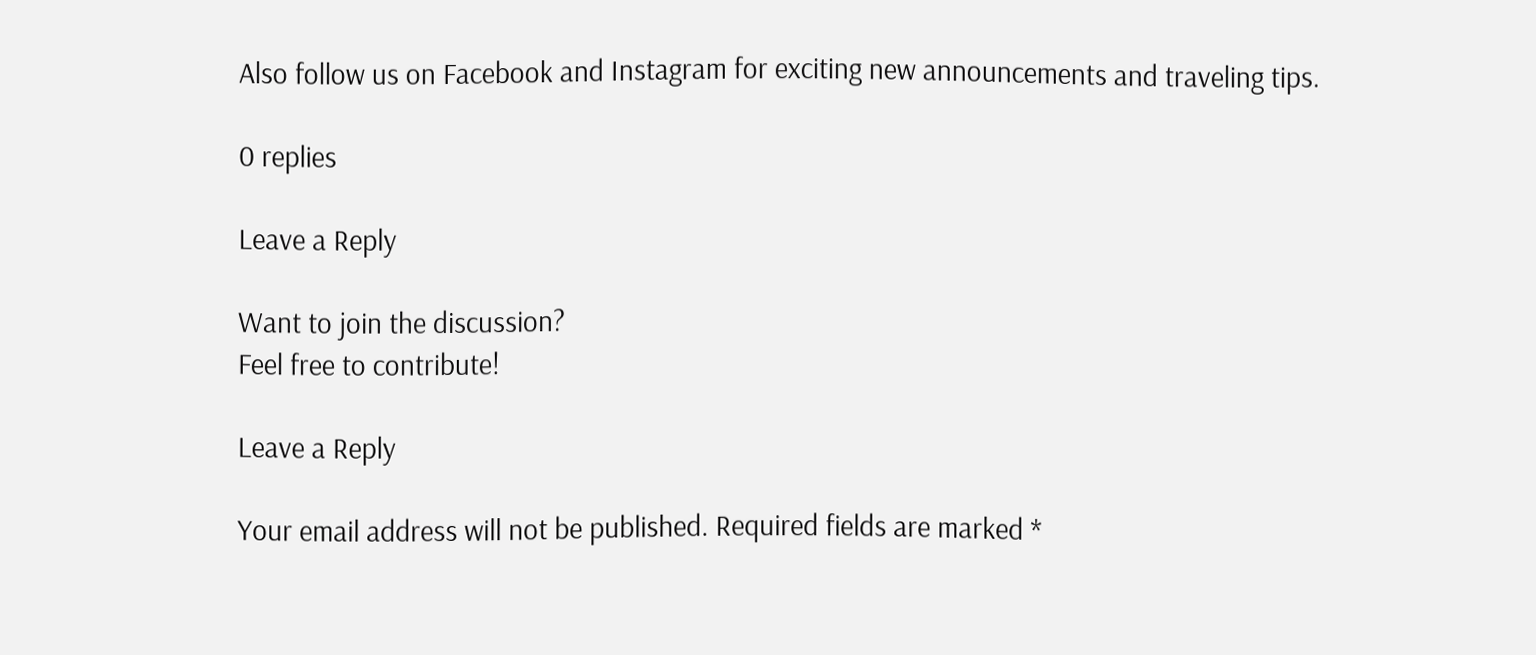Also follow us on Facebook and Instagram for exciting new announcements and traveling tips.

0 replies

Leave a Reply

Want to join the discussion?
Feel free to contribute!

Leave a Reply

Your email address will not be published. Required fields are marked *